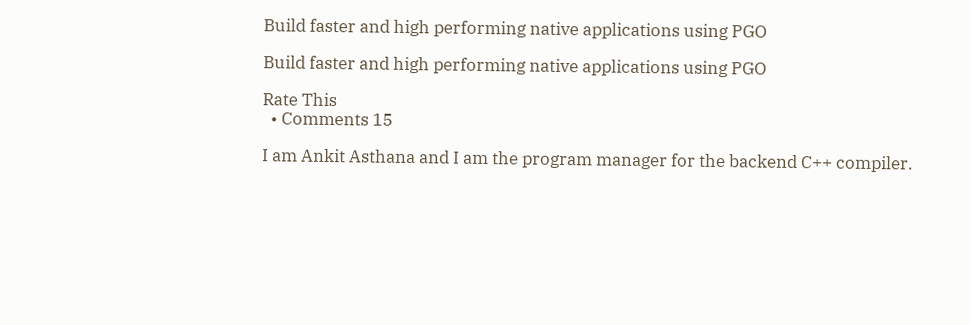Build faster and high performing native applications using PGO

Build faster and high performing native applications using PGO

Rate This
  • Comments 15

I am Ankit Asthana and I am the program manager for the backend C++ compiler.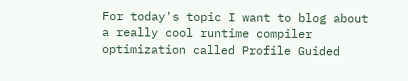For today's topic I want to blog about a really cool runtime compiler optimization called Profile Guided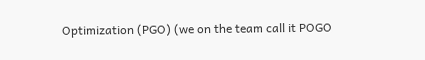Optimization (PGO) (we on the team call it POGO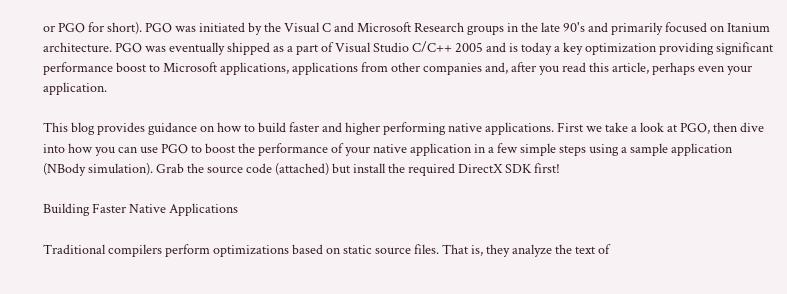or PGO for short). PGO was initiated by the Visual C and Microsoft Research groups in the late 90's and primarily focused on Itanium architecture. PGO was eventually shipped as a part of Visual Studio C/C++ 2005 and is today a key optimization providing significant performance boost to Microsoft applications, applications from other companies and, after you read this article, perhaps even your application.

This blog provides guidance on how to build faster and higher performing native applications. First we take a look at PGO, then dive into how you can use PGO to boost the performance of your native application in a few simple steps using a sample application (NBody simulation). Grab the source code (attached) but install the required DirectX SDK first!

Building Faster Native Applications

Traditional compilers perform optimizations based on static source files. That is, they analyze the text of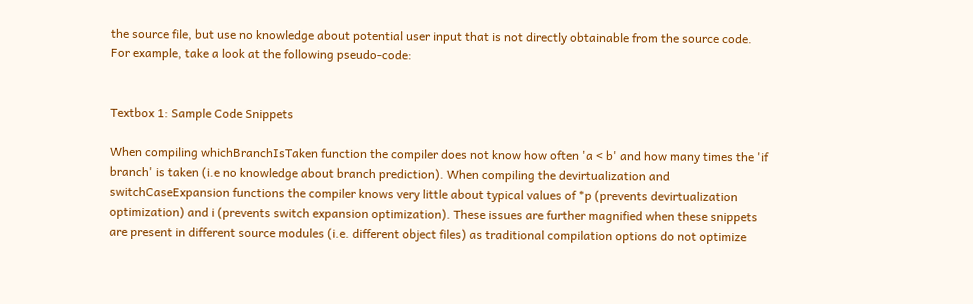the source file, but use no knowledge about potential user input that is not directly obtainable from the source code. For example, take a look at the following pseudo-code:


Textbox 1: Sample Code Snippets

When compiling whichBranchIsTaken function the compiler does not know how often 'a < b' and how many times the 'if branch' is taken (i.e no knowledge about branch prediction). When compiling the devirtualization and switchCaseExpansion functions the compiler knows very little about typical values of *p (prevents devirtualization optimization) and i (prevents switch expansion optimization). These issues are further magnified when these snippets are present in different source modules (i.e. different object files) as traditional compilation options do not optimize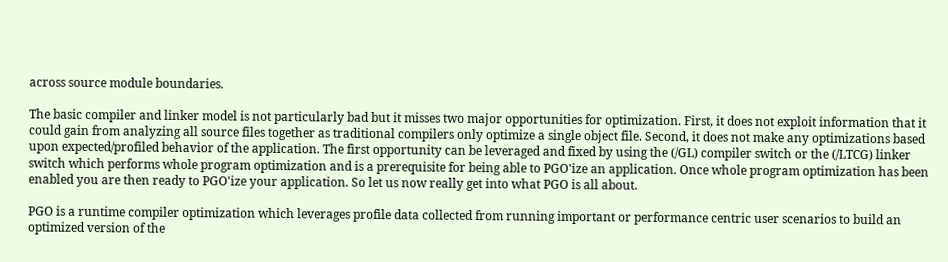across source module boundaries.

The basic compiler and linker model is not particularly bad but it misses two major opportunities for optimization. First, it does not exploit information that it could gain from analyzing all source files together as traditional compilers only optimize a single object file. Second, it does not make any optimizations based upon expected/profiled behavior of the application. The first opportunity can be leveraged and fixed by using the (/GL) compiler switch or the (/LTCG) linker switch which performs whole program optimization and is a prerequisite for being able to PGO'ize an application. Once whole program optimization has been enabled you are then ready to PGO'ize your application. So let us now really get into what PGO is all about.

PGO is a runtime compiler optimization which leverages profile data collected from running important or performance centric user scenarios to build an optimized version of the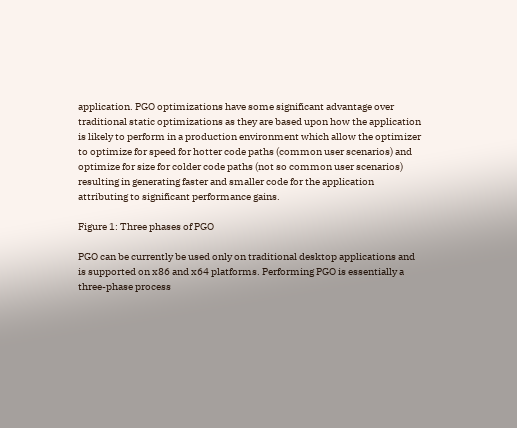application. PGO optimizations have some significant advantage over traditional static optimizations as they are based upon how the application is likely to perform in a production environment which allow the optimizer to optimize for speed for hotter code paths (common user scenarios) and optimize for size for colder code paths (not so common user scenarios) resulting in generating faster and smaller code for the application attributing to significant performance gains.

Figure 1: Three phases of PGO

PGO can be currently be used only on traditional desktop applications and is supported on x86 and x64 platforms. Performing PGO is essentially a three-phase process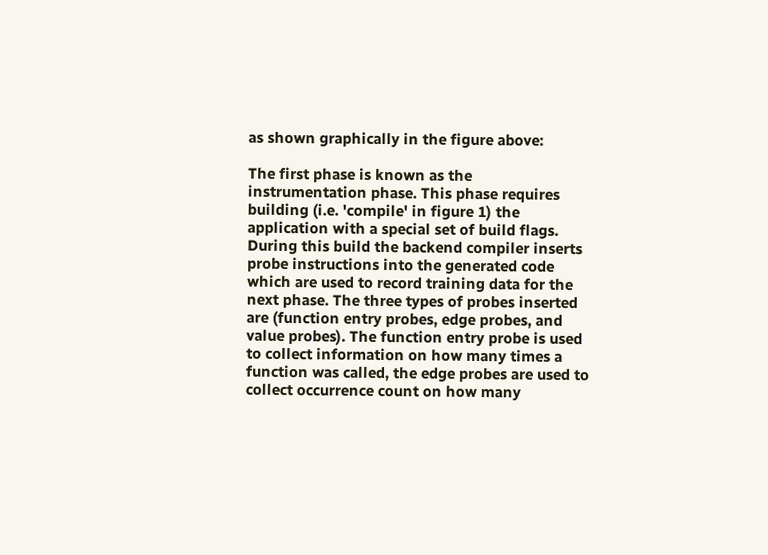as shown graphically in the figure above:

The first phase is known as the instrumentation phase. This phase requires building (i.e. 'compile' in figure 1) the application with a special set of build flags. During this build the backend compiler inserts probe instructions into the generated code which are used to record training data for the next phase. The three types of probes inserted are (function entry probes, edge probes, and value probes). The function entry probe is used to collect information on how many times a function was called, the edge probes are used to collect occurrence count on how many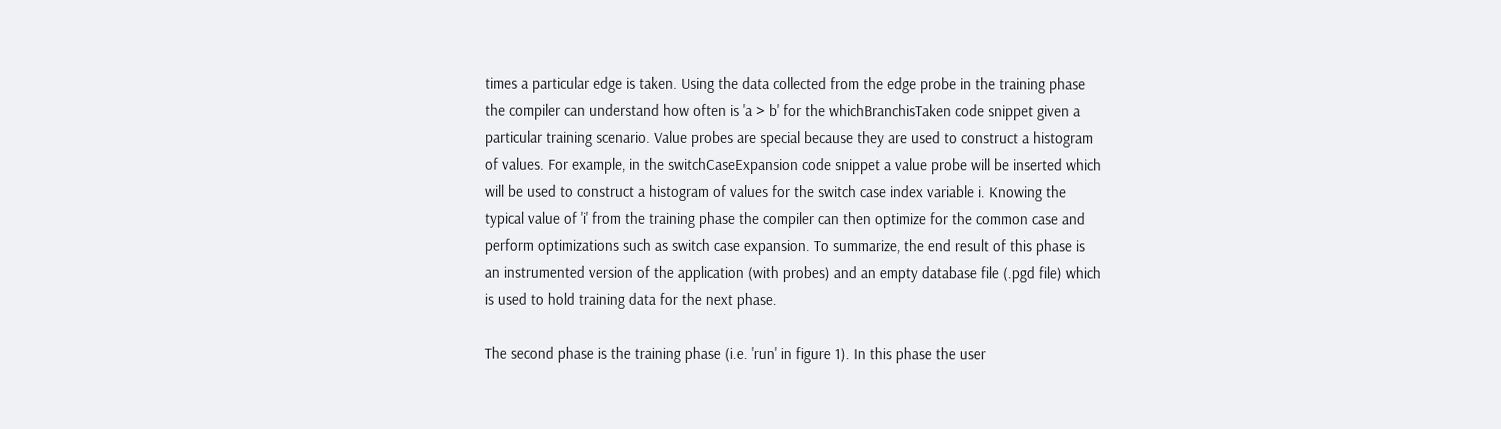times a particular edge is taken. Using the data collected from the edge probe in the training phase the compiler can understand how often is 'a > b' for the whichBranchisTaken code snippet given a particular training scenario. Value probes are special because they are used to construct a histogram of values. For example, in the switchCaseExpansion code snippet a value probe will be inserted which will be used to construct a histogram of values for the switch case index variable i. Knowing the typical value of 'i' from the training phase the compiler can then optimize for the common case and perform optimizations such as switch case expansion. To summarize, the end result of this phase is an instrumented version of the application (with probes) and an empty database file (.pgd file) which is used to hold training data for the next phase.

The second phase is the training phase (i.e. 'run' in figure 1). In this phase the user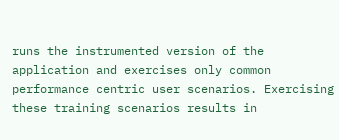runs the instrumented version of the application and exercises only common performance centric user scenarios. Exercising these training scenarios results in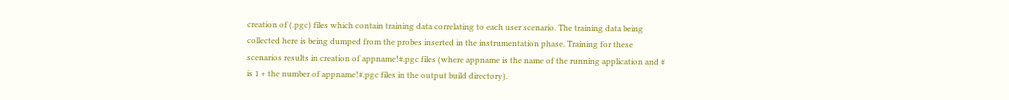creation of (.pgc) files which contain training data correlating to each user scenario. The training data being collected here is being dumped from the probes inserted in the instrumentation phase. Training for these scenarios results in creation of appname!#.pgc files (where appname is the name of the running application and # is 1 + the number of appname!#.pgc files in the output build directory).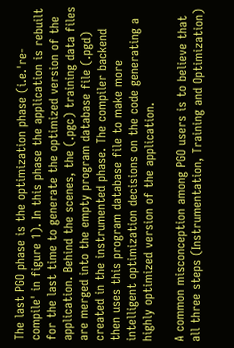The last PGO phase is the optimization phase (i.e.'re-compile' in figure 1). In this phase the application is rebuilt for the last time to generate the optimized version of the application. Behind the scenes, the (.pgc) training data files are merged into the empty program database file (.pgd) created in the instrumented phase. The compiler backend then uses this program database file to make more intelligent optimization decisions on the code generating a highly optimized version of the application.

A common misconception among PGO users is to believe that all three steps (Instrumentation, Training and Optimization)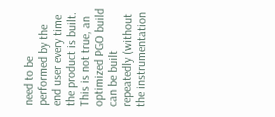need to be performed by the end user every time the product is built. This is not true, an optimized PGO build can be built repeatedly (without the instrumentation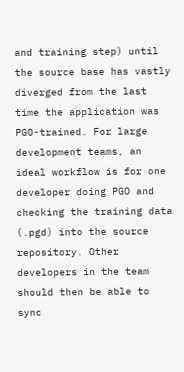and training step) until the source base has vastly diverged from the last time the application was PGO-trained. For large development teams, an ideal workflow is for one developer doing PGO and checking the training data (.pgd) into the source repository. Other developers in the team should then be able to sync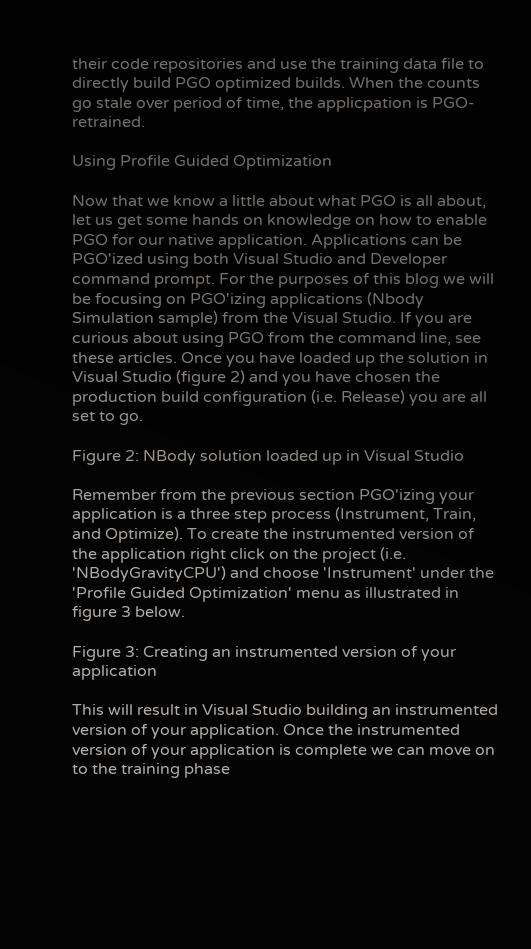their code repositories and use the training data file to directly build PGO optimized builds. When the counts go stale over period of time, the applicpation is PGO-retrained.

Using Profile Guided Optimization

Now that we know a little about what PGO is all about, let us get some hands on knowledge on how to enable PGO for our native application. Applications can be PGO'ized using both Visual Studio and Developer command prompt. For the purposes of this blog we will be focusing on PGO'izing applications (Nbody Simulation sample) from the Visual Studio. If you are curious about using PGO from the command line, see these articles. Once you have loaded up the solution in Visual Studio (figure 2) and you have chosen the production build configuration (i.e. Release) you are all set to go.

Figure 2: NBody solution loaded up in Visual Studio

Remember from the previous section PGO'izing your application is a three step process (Instrument, Train, and Optimize). To create the instrumented version of the application right click on the project (i.e. 'NBodyGravityCPU') and choose 'Instrument' under the 'Profile Guided Optimization' menu as illustrated in figure 3 below.

Figure 3: Creating an instrumented version of your application

This will result in Visual Studio building an instrumented version of your application. Once the instrumented version of your application is complete we can move on to the training phase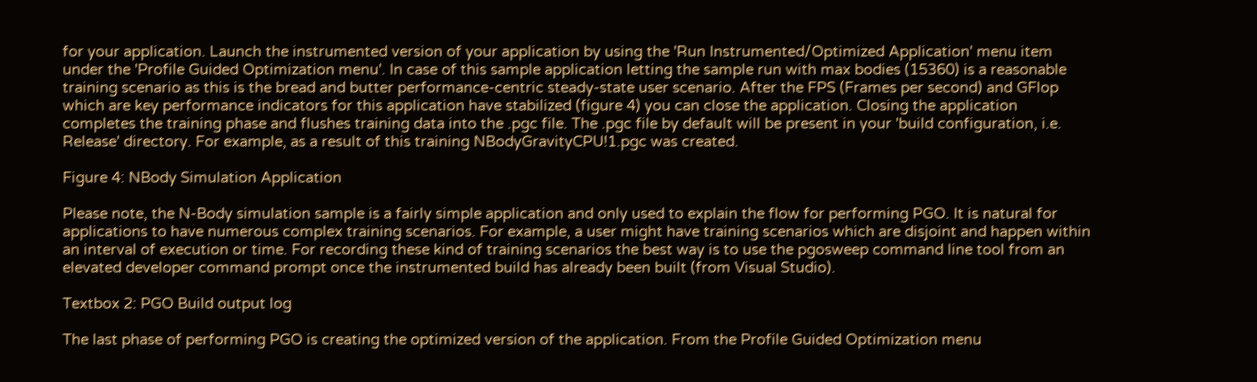for your application. Launch the instrumented version of your application by using the 'Run Instrumented/Optimized Application' menu item under the 'Profile Guided Optimization menu'. In case of this sample application letting the sample run with max bodies (15360) is a reasonable training scenario as this is the bread and butter performance-centric steady-state user scenario. After the FPS (Frames per second) and GFlop which are key performance indicators for this application have stabilized (figure 4) you can close the application. Closing the application completes the training phase and flushes training data into the .pgc file. The .pgc file by default will be present in your 'build configuration, i.e. Release' directory. For example, as a result of this training NBodyGravityCPU!1.pgc was created.

Figure 4: NBody Simulation Application

Please note, the N-Body simulation sample is a fairly simple application and only used to explain the flow for performing PGO. It is natural for applications to have numerous complex training scenarios. For example, a user might have training scenarios which are disjoint and happen within an interval of execution or time. For recording these kind of training scenarios the best way is to use the pgosweep command line tool from an elevated developer command prompt once the instrumented build has already been built (from Visual Studio).

Textbox 2: PGO Build output log

The last phase of performing PGO is creating the optimized version of the application. From the Profile Guided Optimization menu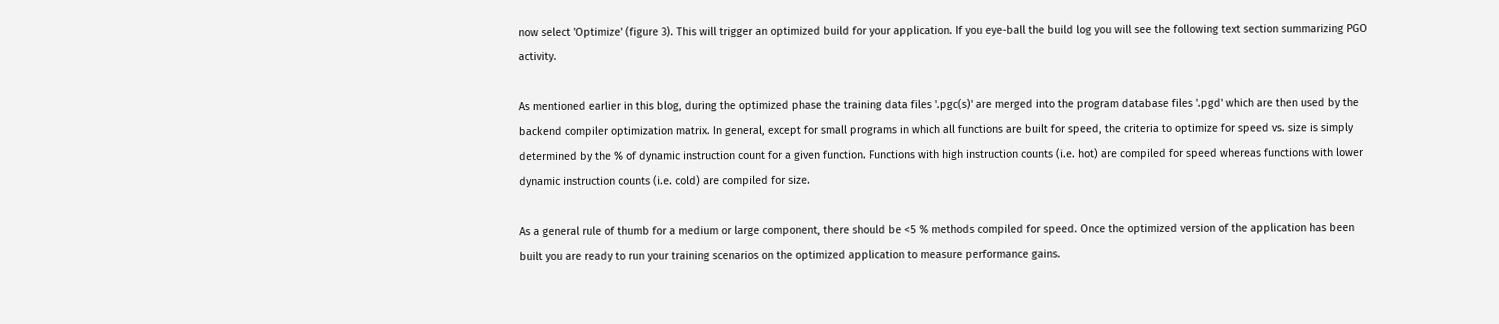now select 'Optimize' (figure 3). This will trigger an optimized build for your application. If you eye-ball the build log you will see the following text section summarizing PGO activity.

As mentioned earlier in this blog, during the optimized phase the training data files '.pgc(s)' are merged into the program database files '.pgd' which are then used by the backend compiler optimization matrix. In general, except for small programs in which all functions are built for speed, the criteria to optimize for speed vs. size is simply determined by the % of dynamic instruction count for a given function. Functions with high instruction counts (i.e. hot) are compiled for speed whereas functions with lower dynamic instruction counts (i.e. cold) are compiled for size.

As a general rule of thumb for a medium or large component, there should be <5 % methods compiled for speed. Once the optimized version of the application has been built you are ready to run your training scenarios on the optimized application to measure performance gains.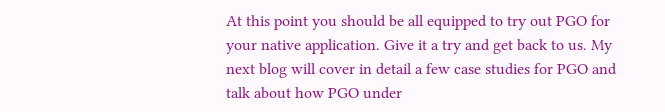At this point you should be all equipped to try out PGO for your native application. Give it a try and get back to us. My next blog will cover in detail a few case studies for PGO and talk about how PGO under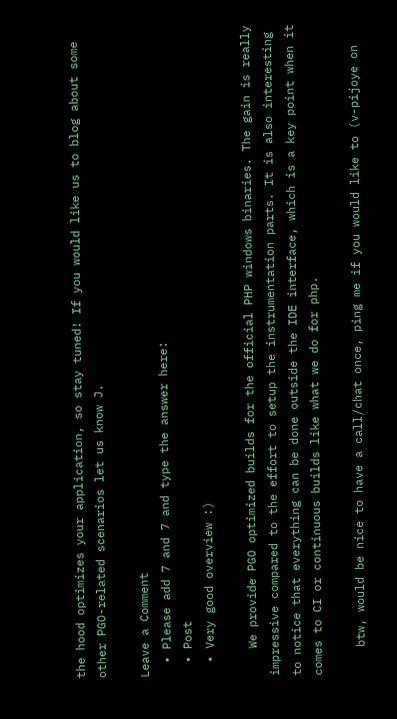the hood optimizes your application, so stay tuned! If you would like us to blog about some other PGO-related scenarios let us know J.

Leave a Comment
  • Please add 7 and 7 and type the answer here:
  • Post
  • Very good overview :)

    We provide PGO optimized builds for the official PHP windows binaries. The gain is really impressive compared to the effort to setup the instrumentation parts. It is also interesting to notice that everything can be done outside the IDE interface, which is a key point when it comes to CI or continuous builds like what we do for php.

    btw, would be nice to have a call/chat once, ping me if you would like to (v-pijoye on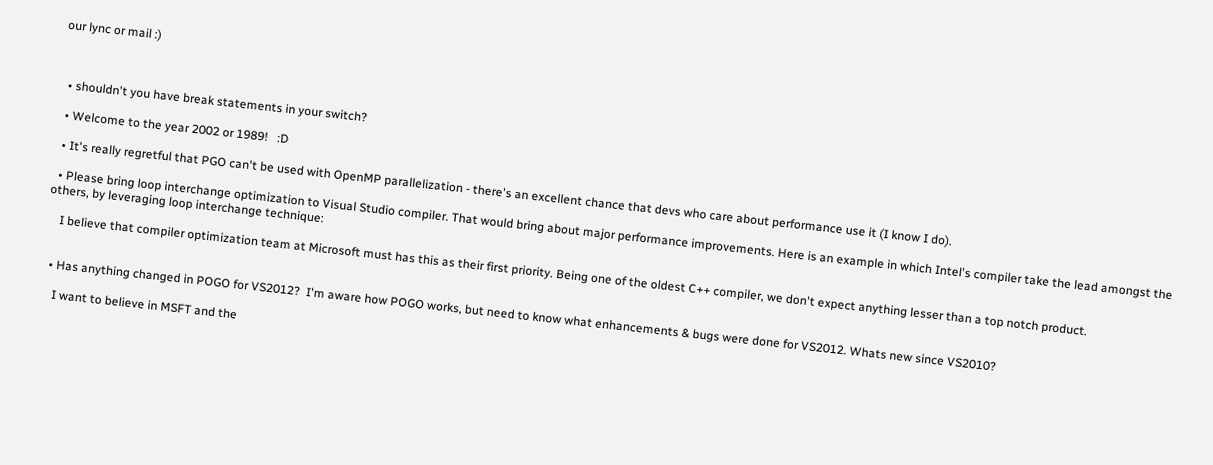our lync or mail :)



  • shouldn't you have break statements in your switch?

  • Welcome to the year 2002 or 1989!   :D

  • It's really regretful that PGO can't be used with OpenMP parallelization - there's an excellent chance that devs who care about performance use it (I know I do).

  • Please bring loop interchange optimization to Visual Studio compiler. That would bring about major performance improvements. Here is an example in which Intel's compiler take the lead amongst the others, by leveraging loop interchange technique:

    I believe that compiler optimization team at Microsoft must has this as their first priority. Being one of the oldest C++ compiler, we don't expect anything lesser than a top notch product.


  • Has anything changed in POGO for VS2012?  I'm aware how POGO works, but need to know what enhancements & bugs were done for VS2012. Whats new since VS2010?

    I want to believe in MSFT and the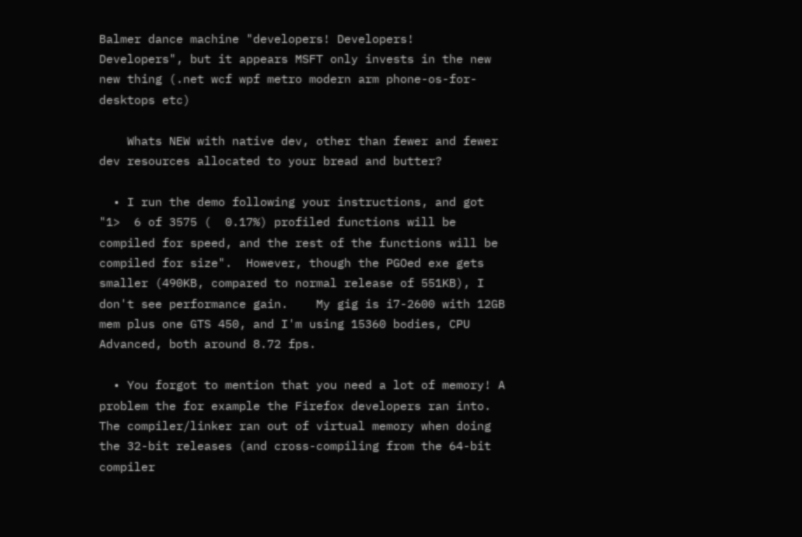Balmer dance machine "developers! Developers!  Developers", but it appears MSFT only invests in the new new thing (.net wcf wpf metro modern arm phone-os-for-desktops etc)

    Whats NEW with native dev, other than fewer and fewer dev resources allocated to your bread and butter?

  • I run the demo following your instructions, and got "1>  6 of 3575 (  0.17%) profiled functions will be compiled for speed, and the rest of the functions will be compiled for size".  However, though the PGOed exe gets smaller (490KB, compared to normal release of 551KB), I don't see performance gain.    My gig is i7-2600 with 12GB mem plus one GTS 450, and I'm using 15360 bodies, CPU Advanced, both around 8.72 fps.

  • You forgot to mention that you need a lot of memory! A problem the for example the Firefox developers ran into. The compiler/linker ran out of virtual memory when doing the 32-bit releases (and cross-compiling from the 64-bit compiler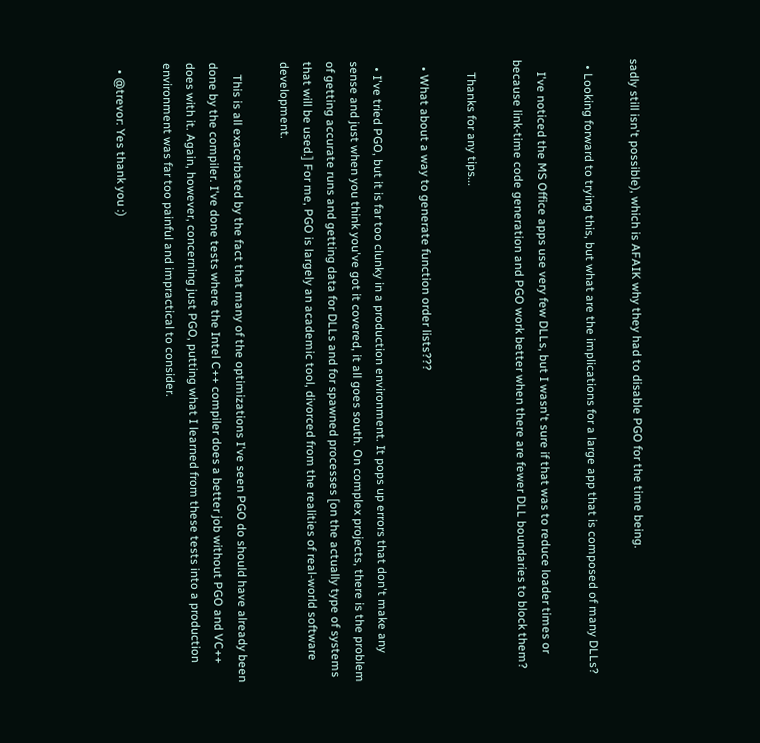sadly still isn't possible), which is AFAIK why they had to disable PGO for the time being.

  • Looking forward to trying this, but what are the implications for a large app that is composed of many DLLs?

    I've noticed the MS Office apps use very few DLLs, but I wasn't sure if that was to reduce loader times or because link-time code generation and PGO work better when there are fewer DLL boundaries to block them?

    Thanks for any tips...

  • What about a way to generate function order lists???

  • I've tried PGO, but it is far too clunky in a production environment. It pops up errors that don't make any sense and just when you think you've got it covered, it all goes south. On complex projects, there is the problem of getting accurate runs and getting data for DLLs and for spawned processes [on the actually type of systems that will be used.] For me, PGO is largely an academic tool, divorced from the realities of real-world software development.

    This is all exacerbated by the fact that many of the optimizations I've seen PGO do should have already been done by the compiler. I've done tests where the Intel C++ compiler does a better job without PGO and VC++ does with it. Again, however, concerning just PGO, putting what I learned from these tests into a production environment was far too painful and impractical to consider.

  • @trevor: Yes thank you :)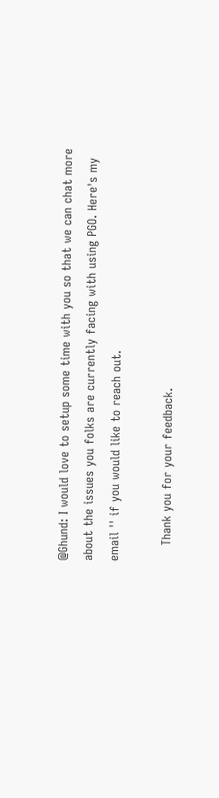@Ghund: I would love to setup some time with you so that we can chat more about the issues you folks are currently facing with using PGO. Here's my email '' if you would like to reach out.

    Thank you for your feedback.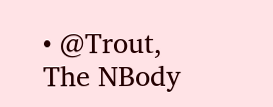• @Trout, The NBody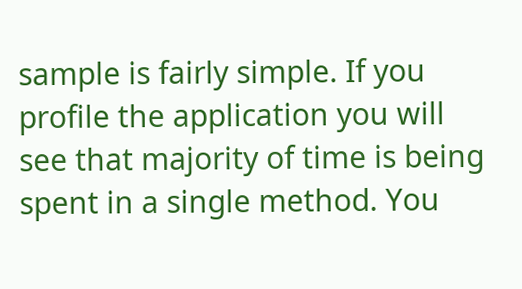sample is fairly simple. If you profile the application you will see that majority of time is being spent in a single method. You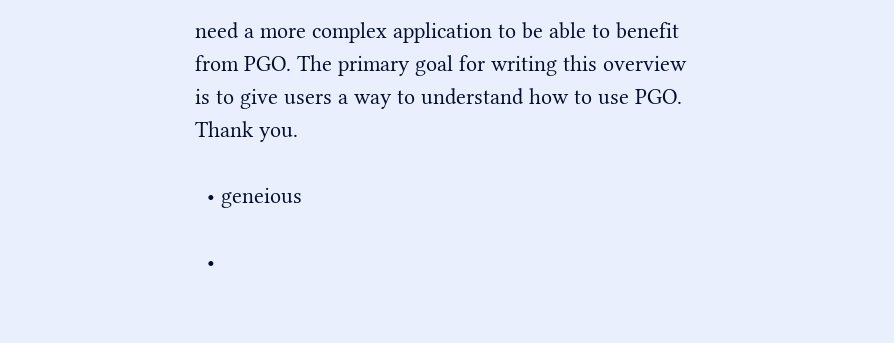need a more complex application to be able to benefit from PGO. The primary goal for writing this overview is to give users a way to understand how to use PGO. Thank you.

  • geneious

  •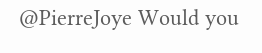@PierreJoye Would you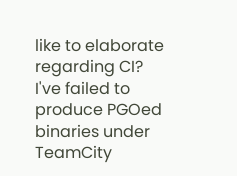like to elaborate regarding CI? I've failed to produce PGOed binaries under TeamCity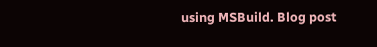using MSBuild. Blog post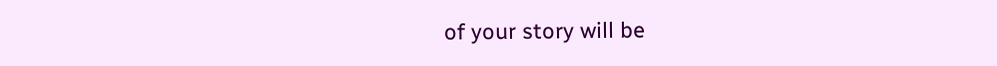of your story will be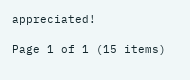appreciated!

Page 1 of 1 (15 items)